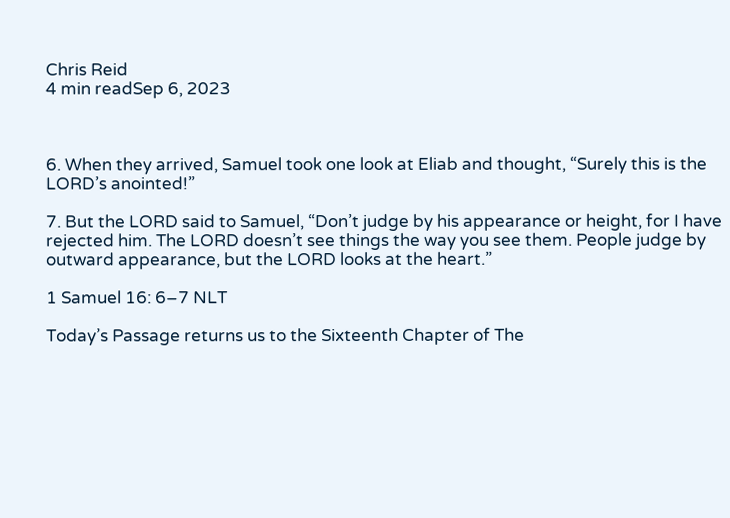Chris Reid
4 min readSep 6, 2023



6. When they arrived, Samuel took one look at Eliab and thought, “Surely this is the LORD’s anointed!”

7. But the LORD said to Samuel, “Don’t judge by his appearance or height, for I have rejected him. The LORD doesn’t see things the way you see them. People judge by outward appearance, but the LORD looks at the heart.”

1 Samuel 16: 6–7 NLT

Today’s Passage returns us to the Sixteenth Chapter of The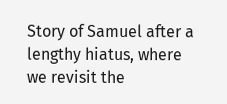Story of Samuel after a lengthy hiatus, where we revisit the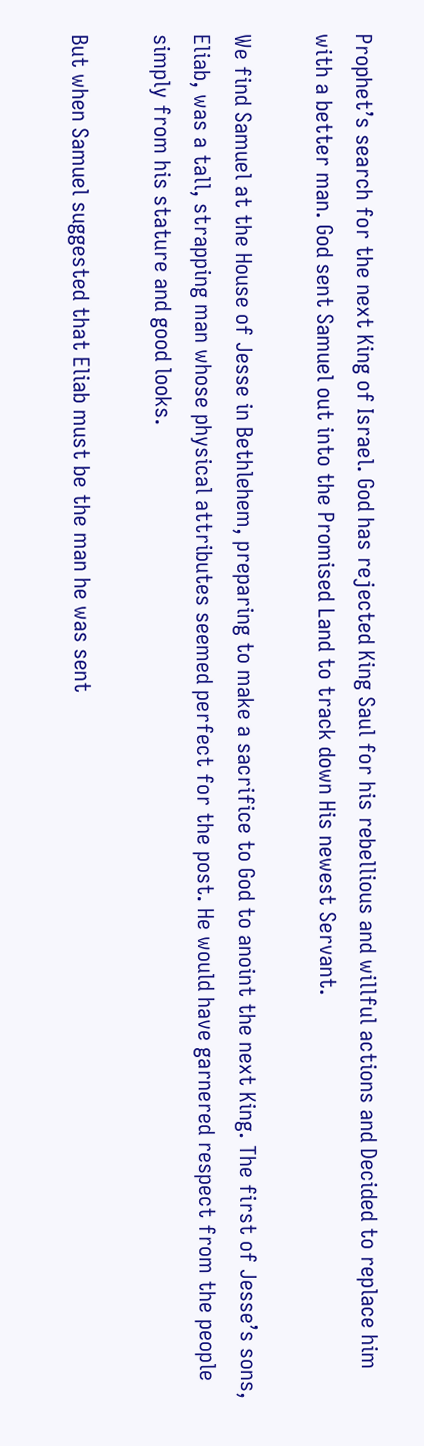Prophet’s search for the next King of Israel. God has rejected King Saul for his rebellious and willful actions and Decided to replace him with a better man. God sent Samuel out into the Promised Land to track down His newest Servant.

We find Samuel at the House of Jesse in Bethlehem, preparing to make a sacrifice to God to anoint the next King. The first of Jesse’s sons, Eliab, was a tall, strapping man whose physical attributes seemed perfect for the post. He would have garnered respect from the people simply from his stature and good looks.

But when Samuel suggested that Eliab must be the man he was sent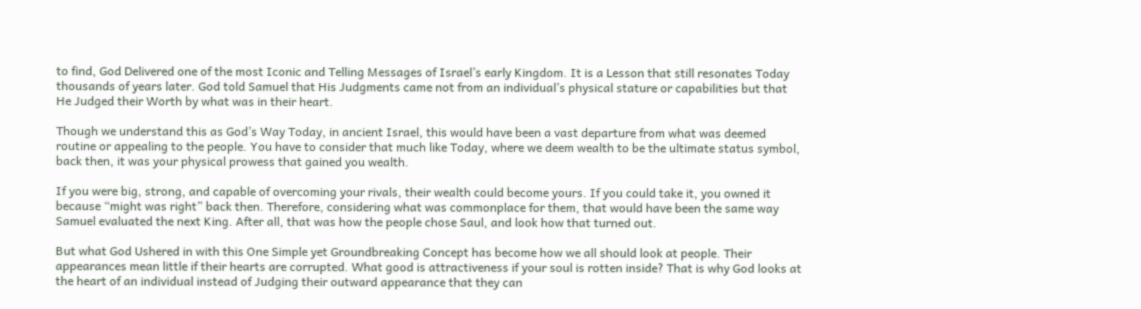to find, God Delivered one of the most Iconic and Telling Messages of Israel’s early Kingdom. It is a Lesson that still resonates Today thousands of years later. God told Samuel that His Judgments came not from an individual’s physical stature or capabilities but that He Judged their Worth by what was in their heart.

Though we understand this as God’s Way Today, in ancient Israel, this would have been a vast departure from what was deemed routine or appealing to the people. You have to consider that much like Today, where we deem wealth to be the ultimate status symbol, back then, it was your physical prowess that gained you wealth.

If you were big, strong, and capable of overcoming your rivals, their wealth could become yours. If you could take it, you owned it because “might was right” back then. Therefore, considering what was commonplace for them, that would have been the same way Samuel evaluated the next King. After all, that was how the people chose Saul, and look how that turned out.

But what God Ushered in with this One Simple yet Groundbreaking Concept has become how we all should look at people. Their appearances mean little if their hearts are corrupted. What good is attractiveness if your soul is rotten inside? That is why God looks at the heart of an individual instead of Judging their outward appearance that they can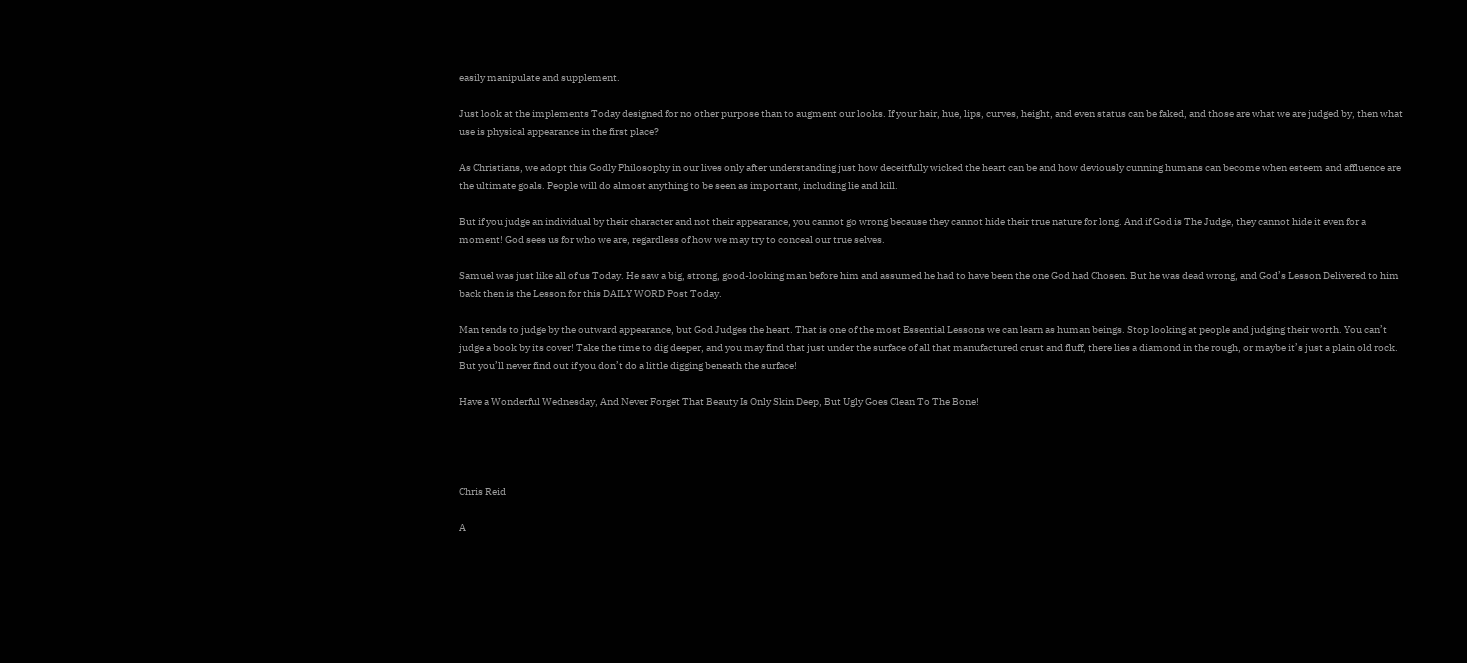easily manipulate and supplement.

Just look at the implements Today designed for no other purpose than to augment our looks. If your hair, hue, lips, curves, height, and even status can be faked, and those are what we are judged by, then what use is physical appearance in the first place?

As Christians, we adopt this Godly Philosophy in our lives only after understanding just how deceitfully wicked the heart can be and how deviously cunning humans can become when esteem and affluence are the ultimate goals. People will do almost anything to be seen as important, including lie and kill.

But if you judge an individual by their character and not their appearance, you cannot go wrong because they cannot hide their true nature for long. And if God is The Judge, they cannot hide it even for a moment! God sees us for who we are, regardless of how we may try to conceal our true selves.

Samuel was just like all of us Today. He saw a big, strong, good-looking man before him and assumed he had to have been the one God had Chosen. But he was dead wrong, and God’s Lesson Delivered to him back then is the Lesson for this DAILY WORD Post Today.

Man tends to judge by the outward appearance, but God Judges the heart. That is one of the most Essential Lessons we can learn as human beings. Stop looking at people and judging their worth. You can’t judge a book by its cover! Take the time to dig deeper, and you may find that just under the surface of all that manufactured crust and fluff, there lies a diamond in the rough, or maybe it’s just a plain old rock. But you’ll never find out if you don’t do a little digging beneath the surface!

Have a Wonderful Wednesday, And Never Forget That Beauty Is Only Skin Deep, But Ugly Goes Clean To The Bone!




Chris Reid

A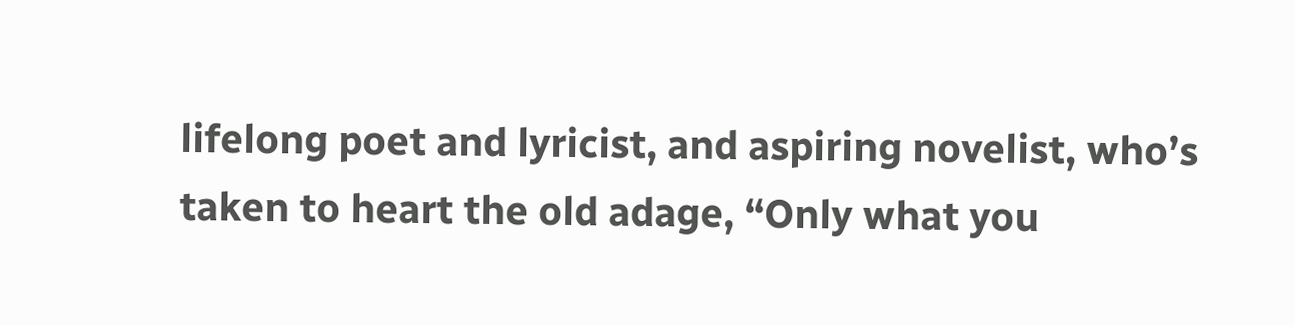lifelong poet and lyricist, and aspiring novelist, who’s taken to heart the old adage, “Only what you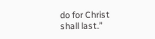do for Christ shall last.”